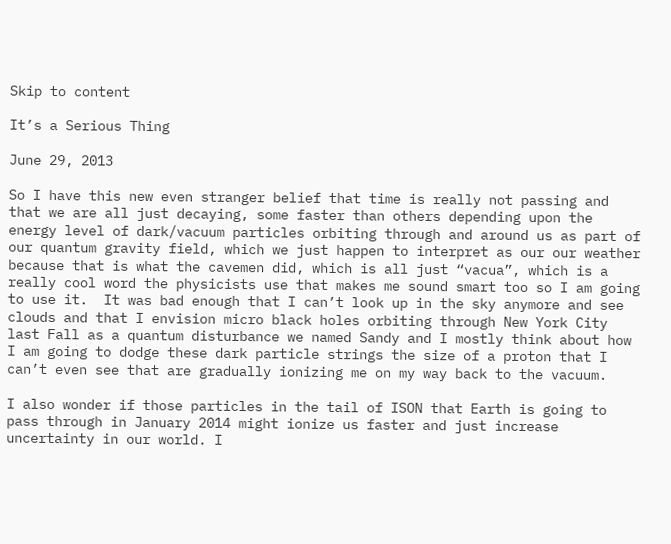Skip to content

It’s a Serious Thing

June 29, 2013

So I have this new even stranger belief that time is really not passing and that we are all just decaying, some faster than others depending upon the energy level of dark/vacuum particles orbiting through and around us as part of our quantum gravity field, which we just happen to interpret as our our weather because that is what the cavemen did, which is all just “vacua”, which is a really cool word the physicists use that makes me sound smart too so I am going to use it.  It was bad enough that I can’t look up in the sky anymore and see clouds and that I envision micro black holes orbiting through New York City last Fall as a quantum disturbance we named Sandy and I mostly think about how I am going to dodge these dark particle strings the size of a proton that I can’t even see that are gradually ionizing me on my way back to the vacuum.

I also wonder if those particles in the tail of ISON that Earth is going to pass through in January 2014 might ionize us faster and just increase uncertainty in our world. I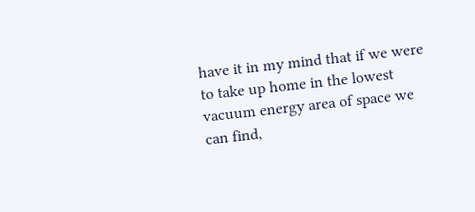have it in my mind that if we were to take up home in the lowest vacuum energy area of space we can find,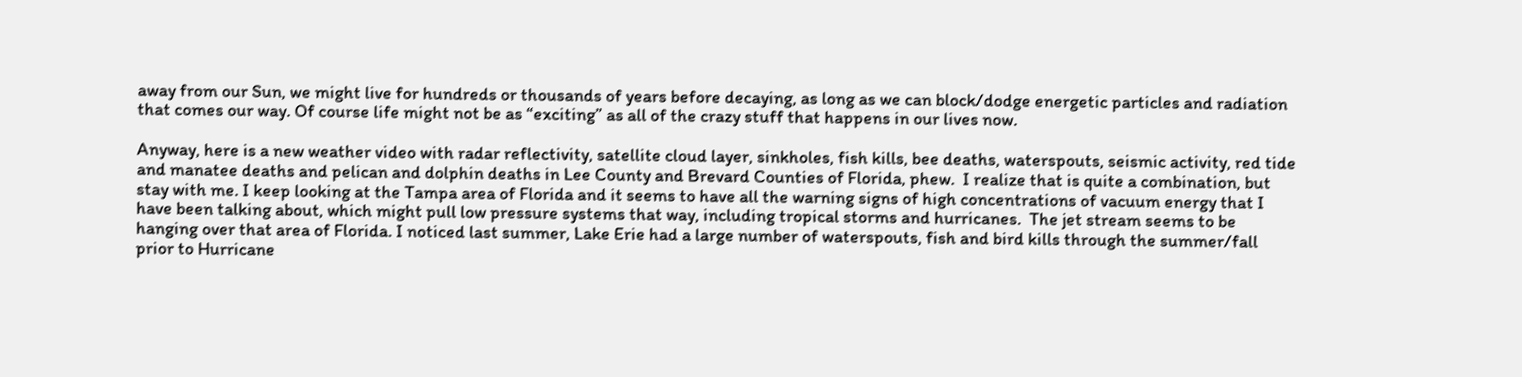away from our Sun, we might live for hundreds or thousands of years before decaying, as long as we can block/dodge energetic particles and radiation that comes our way. Of course life might not be as “exciting” as all of the crazy stuff that happens in our lives now.

Anyway, here is a new weather video with radar reflectivity, satellite cloud layer, sinkholes, fish kills, bee deaths, waterspouts, seismic activity, red tide and manatee deaths and pelican and dolphin deaths in Lee County and Brevard Counties of Florida, phew.  I realize that is quite a combination, but stay with me. I keep looking at the Tampa area of Florida and it seems to have all the warning signs of high concentrations of vacuum energy that I have been talking about, which might pull low pressure systems that way, including tropical storms and hurricanes.  The jet stream seems to be hanging over that area of Florida. I noticed last summer, Lake Erie had a large number of waterspouts, fish and bird kills through the summer/fall prior to Hurricane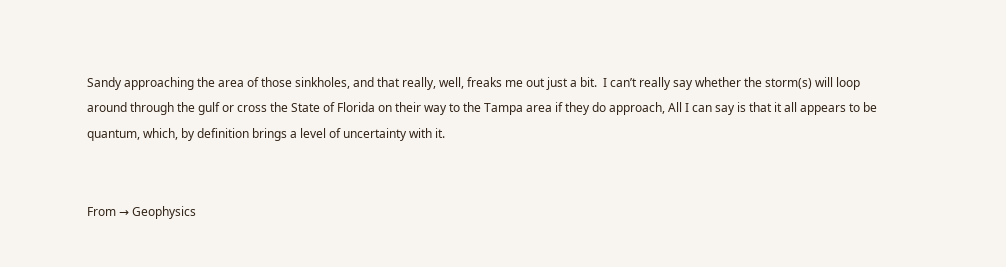Sandy approaching the area of those sinkholes, and that really, well, freaks me out just a bit.  I can’t really say whether the storm(s) will loop around through the gulf or cross the State of Florida on their way to the Tampa area if they do approach, All I can say is that it all appears to be quantum, which, by definition brings a level of uncertainty with it.


From → Geophysics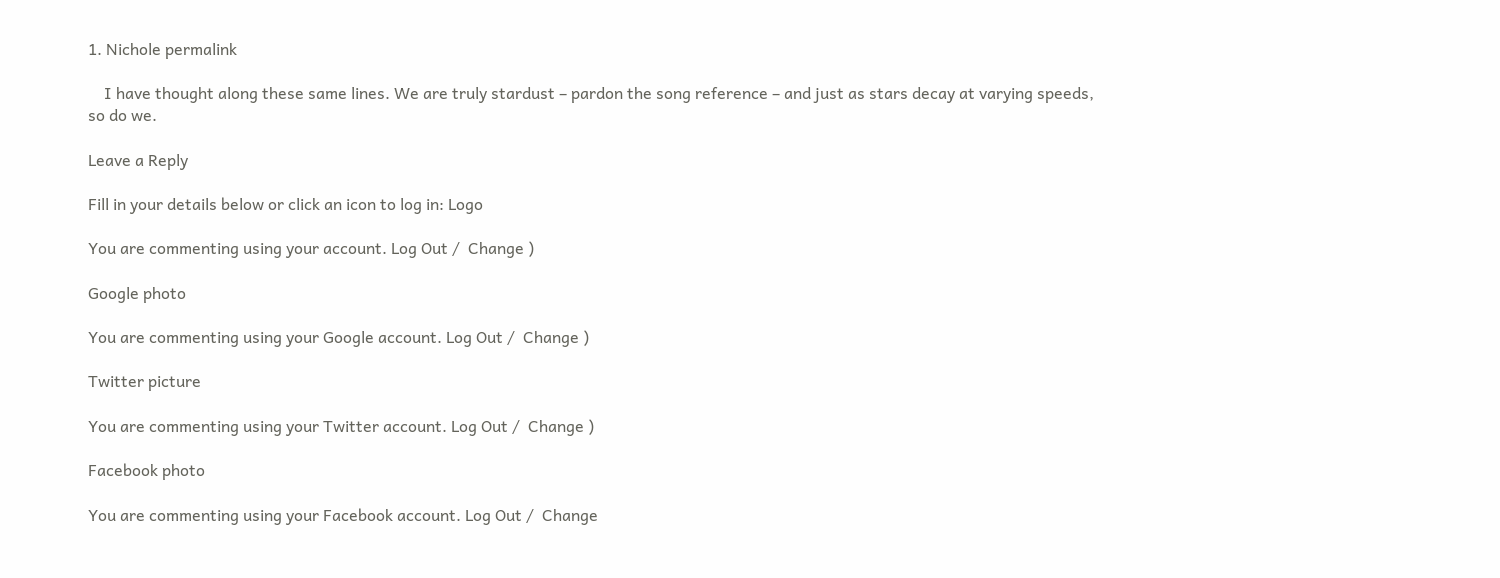1. Nichole permalink

    I have thought along these same lines. We are truly stardust – pardon the song reference – and just as stars decay at varying speeds, so do we.

Leave a Reply

Fill in your details below or click an icon to log in: Logo

You are commenting using your account. Log Out /  Change )

Google photo

You are commenting using your Google account. Log Out /  Change )

Twitter picture

You are commenting using your Twitter account. Log Out /  Change )

Facebook photo

You are commenting using your Facebook account. Log Out /  Change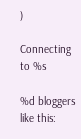)

Connecting to %s

%d bloggers like this: